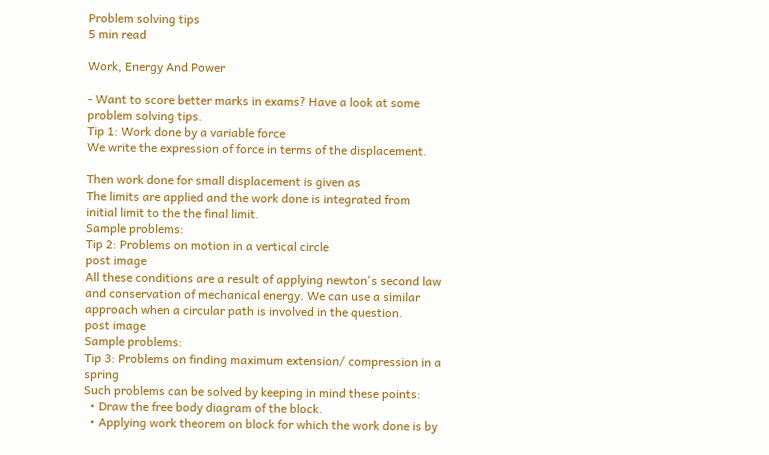Problem solving tips
5 min read

Work, Energy And Power

- Want to score better marks in exams? Have a look at some problem solving tips.
Tip 1: Work done by a variable force
We write the expression of force in terms of the displacement.

Then work done for small displacement is given as
The limits are applied and the work done is integrated from initial limit to the the final limit.
Sample problems:
Tip 2: Problems on motion in a vertical circle
post image
All these conditions are a result of applying newton's second law and conservation of mechanical energy. We can use a similar approach when a circular path is involved in the question.
post image
Sample problems:
Tip 3: Problems on finding maximum extension/ compression in a spring
Such problems can be solved by keeping in mind these points:
  • Draw the free body diagram of the block.
  • Applying work theorem on block for which the work done is by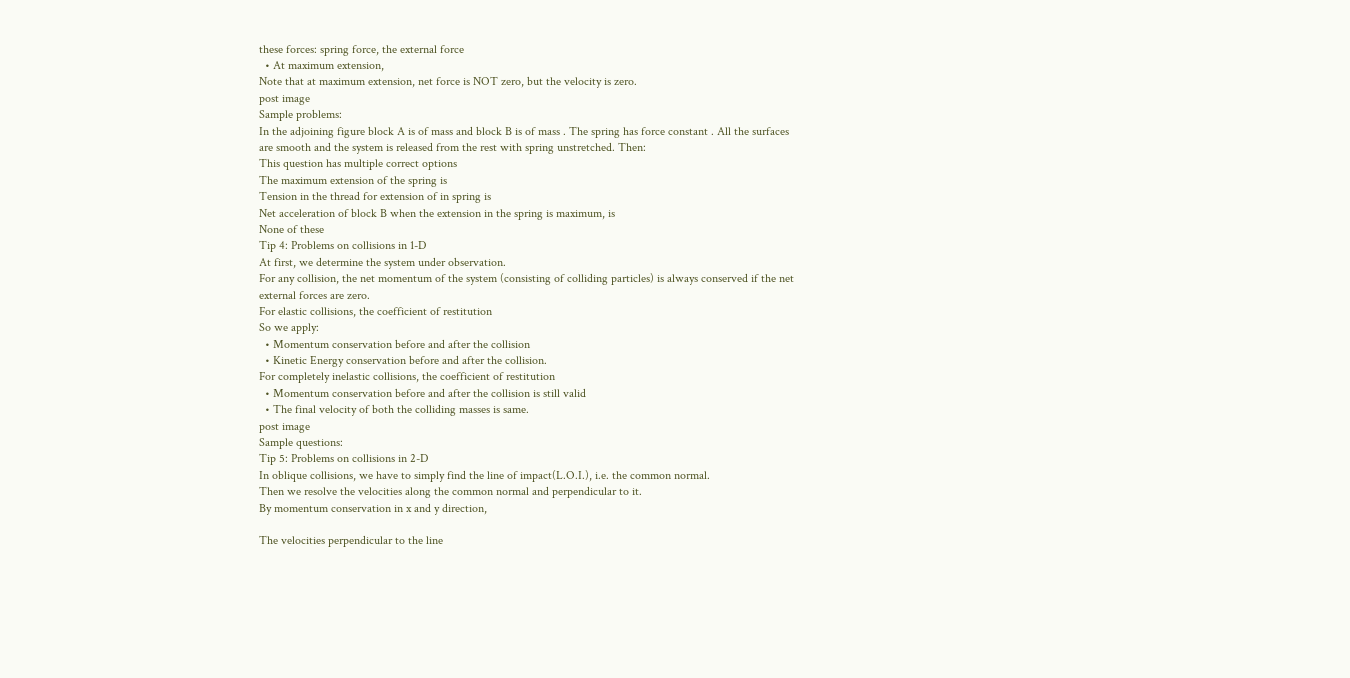these forces: spring force, the external force
  • At maximum extension,
Note that at maximum extension, net force is NOT zero, but the velocity is zero.
post image
Sample problems:
In the adjoining figure block A is of mass and block B is of mass . The spring has force constant . All the surfaces are smooth and the system is released from the rest with spring unstretched. Then:
This question has multiple correct options
The maximum extension of the spring is
Tension in the thread for extension of in spring is
Net acceleration of block B when the extension in the spring is maximum, is
None of these
Tip 4: Problems on collisions in 1-D
At first, we determine the system under observation.
For any collision, the net momentum of the system (consisting of colliding particles) is always conserved if the net external forces are zero.
For elastic collisions, the coefficient of restitution
So we apply:
  • Momentum conservation before and after the collision
  • Kinetic Energy conservation before and after the collision.
For completely inelastic collisions, the coefficient of restitution
  • Momentum conservation before and after the collision is still valid
  • The final velocity of both the colliding masses is same.
post image
Sample questions:
Tip 5: Problems on collisions in 2-D
In oblique collisions, we have to simply find the line of impact(L.O.I.), i.e. the common normal.
Then we resolve the velocities along the common normal and perpendicular to it.
By momentum conservation in x and y direction,

The velocities perpendicular to the line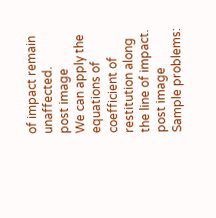of impact remain unaffected.
post image
We can apply the equations of coefficient of restitution along the line of impact.
post image
Sample problems: